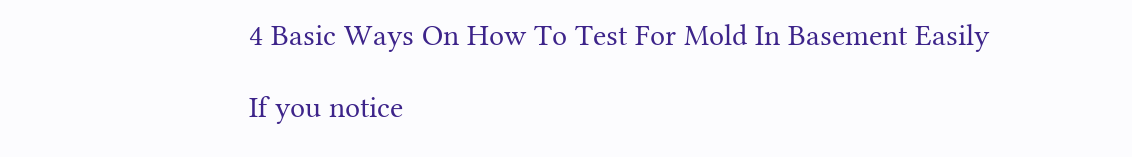4 Basic Ways On How To Test For Mold In Basement Easily

If you notice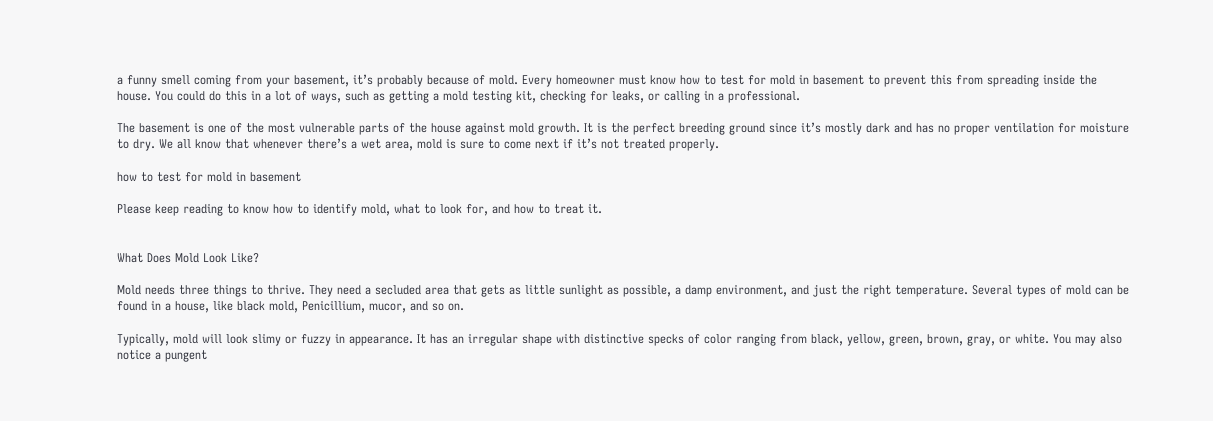a funny smell coming from your basement, it’s probably because of mold. Every homeowner must know how to test for mold in basement to prevent this from spreading inside the house. You could do this in a lot of ways, such as getting a mold testing kit, checking for leaks, or calling in a professional.

The basement is one of the most vulnerable parts of the house against mold growth. It is the perfect breeding ground since it’s mostly dark and has no proper ventilation for moisture to dry. We all know that whenever there’s a wet area, mold is sure to come next if it’s not treated properly.

how to test for mold in basement

Please keep reading to know how to identify mold, what to look for, and how to treat it.


What Does Mold Look Like?

Mold needs three things to thrive. They need a secluded area that gets as little sunlight as possible, a damp environment, and just the right temperature. Several types of mold can be found in a house, like black mold, Penicillium, mucor, and so on.

Typically, mold will look slimy or fuzzy in appearance. It has an irregular shape with distinctive specks of color ranging from black, yellow, green, brown, gray, or white. You may also notice a pungent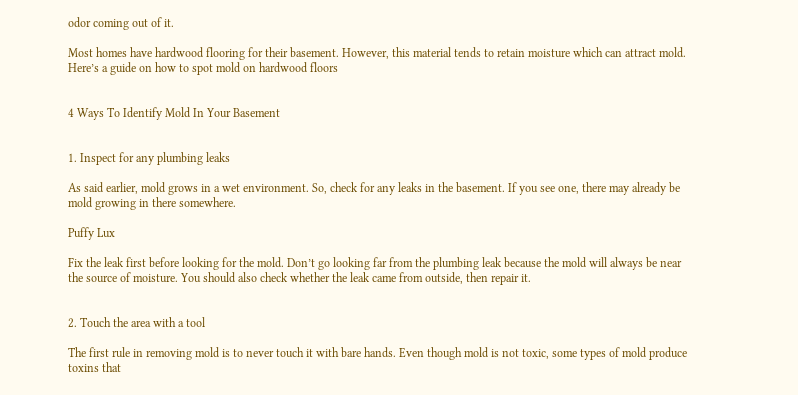odor coming out of it.

Most homes have hardwood flooring for their basement. However, this material tends to retain moisture which can attract mold. Here’s a guide on how to spot mold on hardwood floors


4 Ways To Identify Mold In Your Basement


1. Inspect for any plumbing leaks

As said earlier, mold grows in a wet environment. So, check for any leaks in the basement. If you see one, there may already be mold growing in there somewhere.

Puffy Lux

Fix the leak first before looking for the mold. Don’t go looking far from the plumbing leak because the mold will always be near the source of moisture. You should also check whether the leak came from outside, then repair it.


2. Touch the area with a tool

The first rule in removing mold is to never touch it with bare hands. Even though mold is not toxic, some types of mold produce toxins that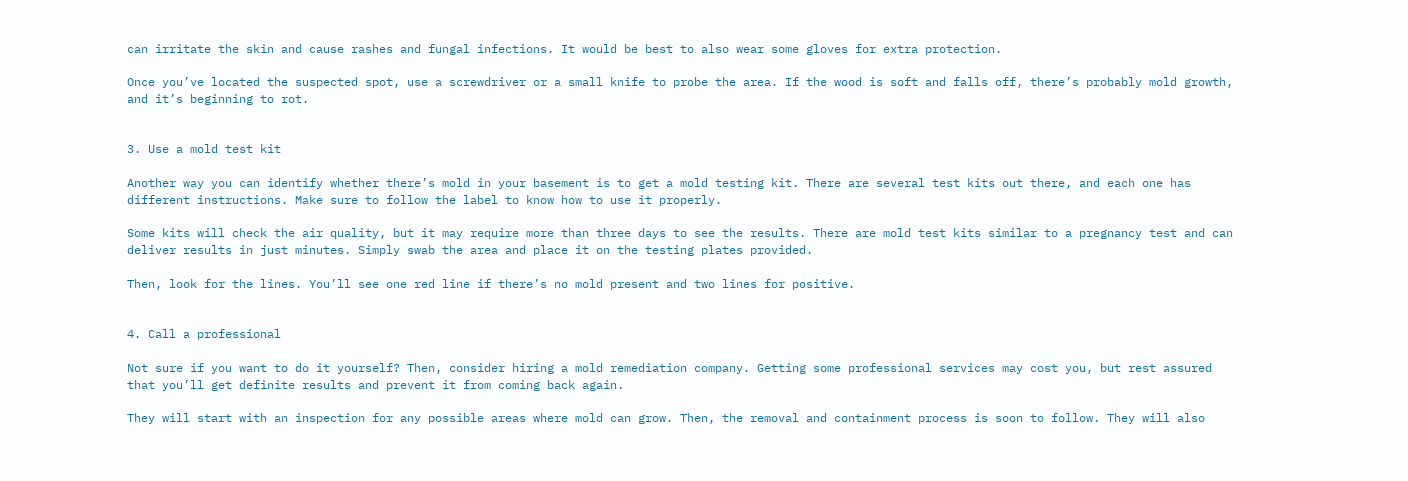can irritate the skin and cause rashes and fungal infections. It would be best to also wear some gloves for extra protection.

Once you’ve located the suspected spot, use a screwdriver or a small knife to probe the area. If the wood is soft and falls off, there’s probably mold growth, and it’s beginning to rot.


3. Use a mold test kit

Another way you can identify whether there’s mold in your basement is to get a mold testing kit. There are several test kits out there, and each one has different instructions. Make sure to follow the label to know how to use it properly.

Some kits will check the air quality, but it may require more than three days to see the results. There are mold test kits similar to a pregnancy test and can deliver results in just minutes. Simply swab the area and place it on the testing plates provided.

Then, look for the lines. You’ll see one red line if there’s no mold present and two lines for positive.


4. Call a professional

Not sure if you want to do it yourself? Then, consider hiring a mold remediation company. Getting some professional services may cost you, but rest assured that you’ll get definite results and prevent it from coming back again.

They will start with an inspection for any possible areas where mold can grow. Then, the removal and containment process is soon to follow. They will also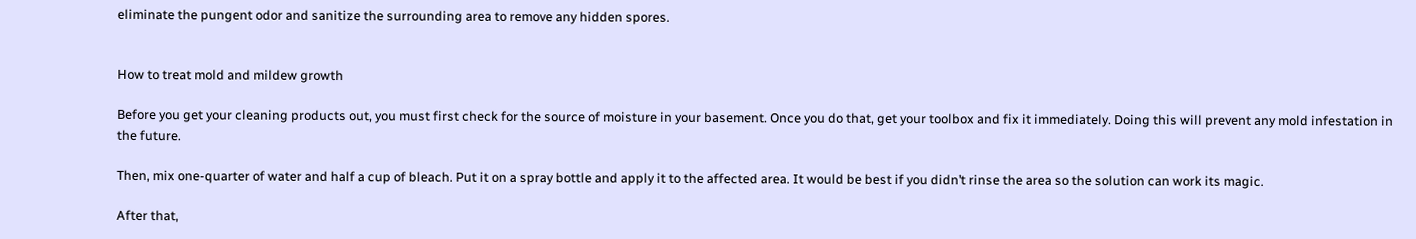eliminate the pungent odor and sanitize the surrounding area to remove any hidden spores.


How to treat mold and mildew growth

Before you get your cleaning products out, you must first check for the source of moisture in your basement. Once you do that, get your toolbox and fix it immediately. Doing this will prevent any mold infestation in the future.

Then, mix one-quarter of water and half a cup of bleach. Put it on a spray bottle and apply it to the affected area. It would be best if you didn’t rinse the area so the solution can work its magic.

After that,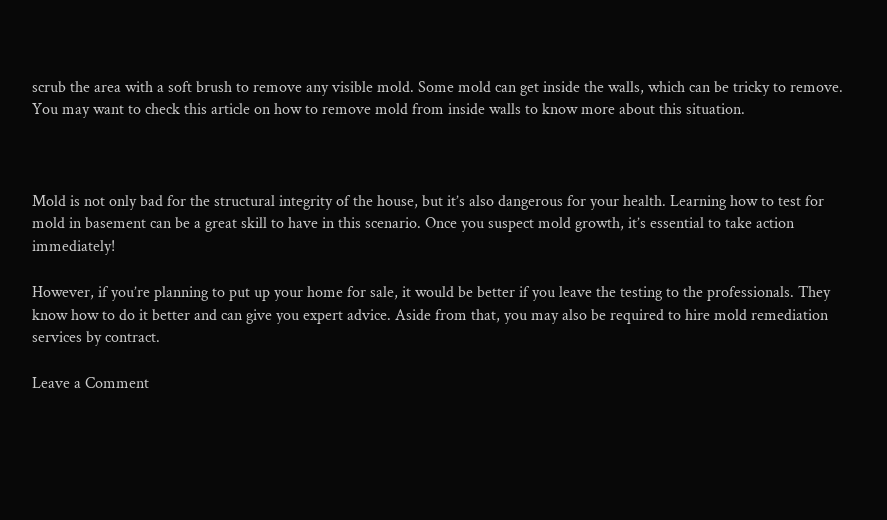scrub the area with a soft brush to remove any visible mold. Some mold can get inside the walls, which can be tricky to remove. You may want to check this article on how to remove mold from inside walls to know more about this situation.



Mold is not only bad for the structural integrity of the house, but it’s also dangerous for your health. Learning how to test for mold in basement can be a great skill to have in this scenario. Once you suspect mold growth, it’s essential to take action immediately!

However, if you’re planning to put up your home for sale, it would be better if you leave the testing to the professionals. They know how to do it better and can give you expert advice. Aside from that, you may also be required to hire mold remediation services by contract.

Leave a Comment